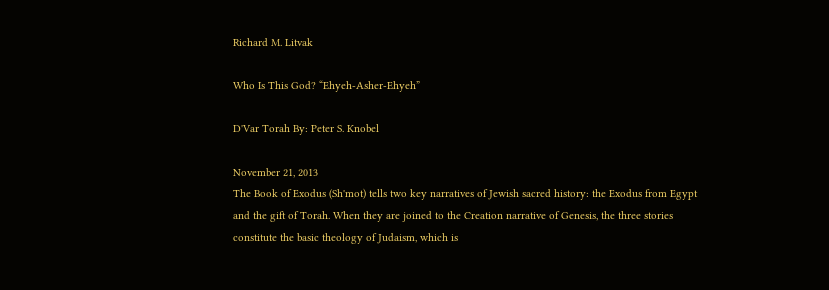Richard M. Litvak

Who Is This God? “Ehyeh-Asher-Ehyeh”

D'Var Torah By: Peter S. Knobel

November 21, 2013
The Book of Exodus (Sh'mot) tells two key narratives of Jewish sacred history: the Exodus from Egypt and the gift of Torah. When they are joined to the Creation narrative of Genesis, the three stories constitute the basic theology of Judaism, which is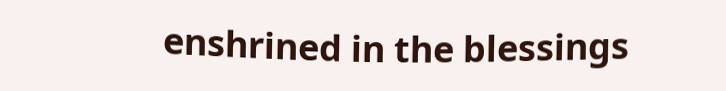enshrined in the blessings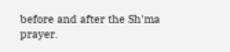before and after the Sh'ma prayer.